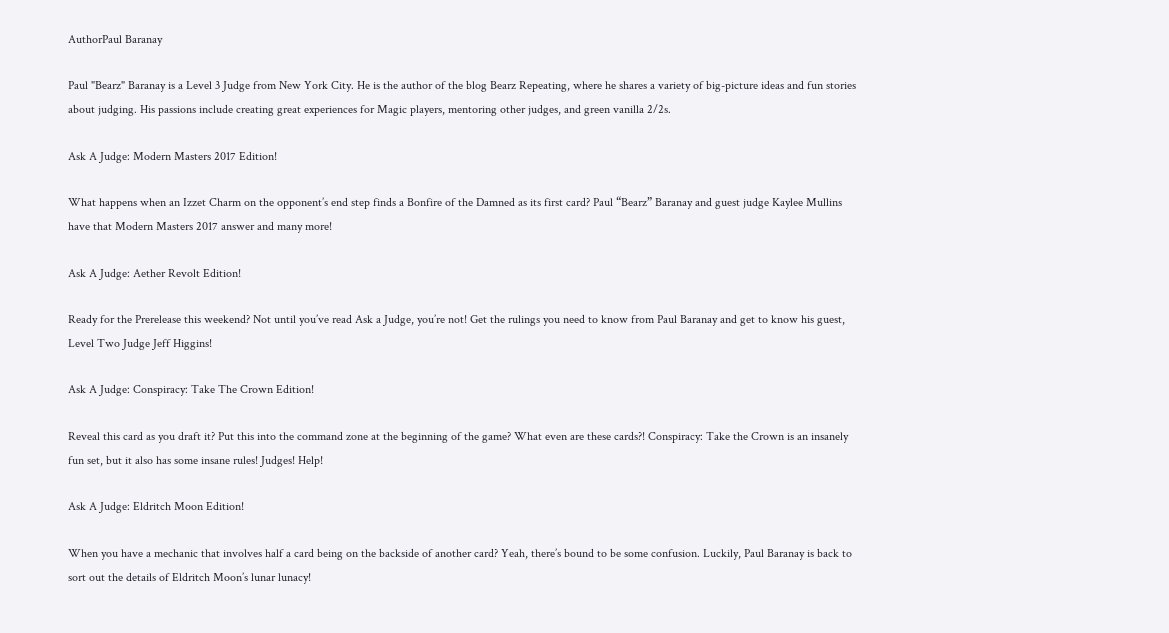AuthorPaul Baranay

Paul "Bearz" Baranay is a Level 3 Judge from New York City. He is the author of the blog Bearz Repeating, where he shares a variety of big-picture ideas and fun stories about judging. His passions include creating great experiences for Magic players, mentoring other judges, and green vanilla 2/2s.

Ask A Judge: Modern Masters 2017 Edition!

What happens when an Izzet Charm on the opponent’s end step finds a Bonfire of the Damned as its first card? Paul “Bearz” Baranay and guest judge Kaylee Mullins have that Modern Masters 2017 answer and many more!

Ask A Judge: Aether Revolt Edition!

Ready for the Prerelease this weekend? Not until you’ve read Ask a Judge, you’re not! Get the rulings you need to know from Paul Baranay and get to know his guest, Level Two Judge Jeff Higgins!

Ask A Judge: Conspiracy: Take The Crown Edition!

Reveal this card as you draft it? Put this into the command zone at the beginning of the game? What even are these cards?! Conspiracy: Take the Crown is an insanely fun set, but it also has some insane rules! Judges! Help!

Ask A Judge: Eldritch Moon Edition!

When you have a mechanic that involves half a card being on the backside of another card? Yeah, there’s bound to be some confusion. Luckily, Paul Baranay is back to sort out the details of Eldritch Moon’s lunar lunacy!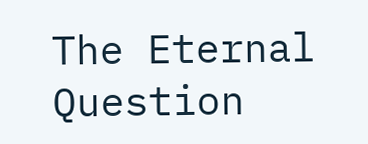The Eternal Question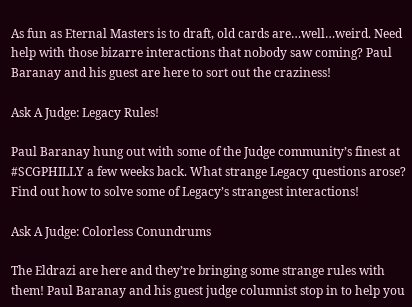As fun as Eternal Masters is to draft, old cards are…well…weird. Need help with those bizarre interactions that nobody saw coming? Paul Baranay and his guest are here to sort out the craziness!

Ask A Judge: Legacy Rules!

Paul Baranay hung out with some of the Judge community’s finest at #SCGPHILLY a few weeks back. What strange Legacy questions arose? Find out how to solve some of Legacy’s strangest interactions!

Ask A Judge: Colorless Conundrums

The Eldrazi are here and they’re bringing some strange rules with them! Paul Baranay and his guest judge columnist stop in to help you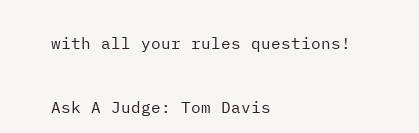with all your rules questions!

Ask A Judge: Tom Davis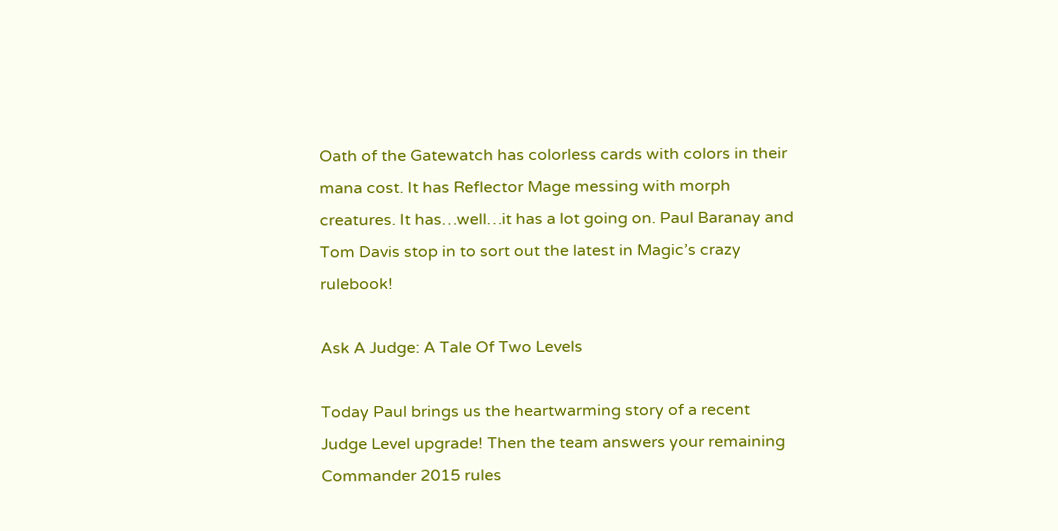Oath of the Gatewatch has colorless cards with colors in their mana cost. It has Reflector Mage messing with morph creatures. It has…well…it has a lot going on. Paul Baranay and Tom Davis stop in to sort out the latest in Magic’s crazy rulebook!

Ask A Judge: A Tale Of Two Levels

Today Paul brings us the heartwarming story of a recent Judge Level upgrade! Then the team answers your remaining Commander 2015 rules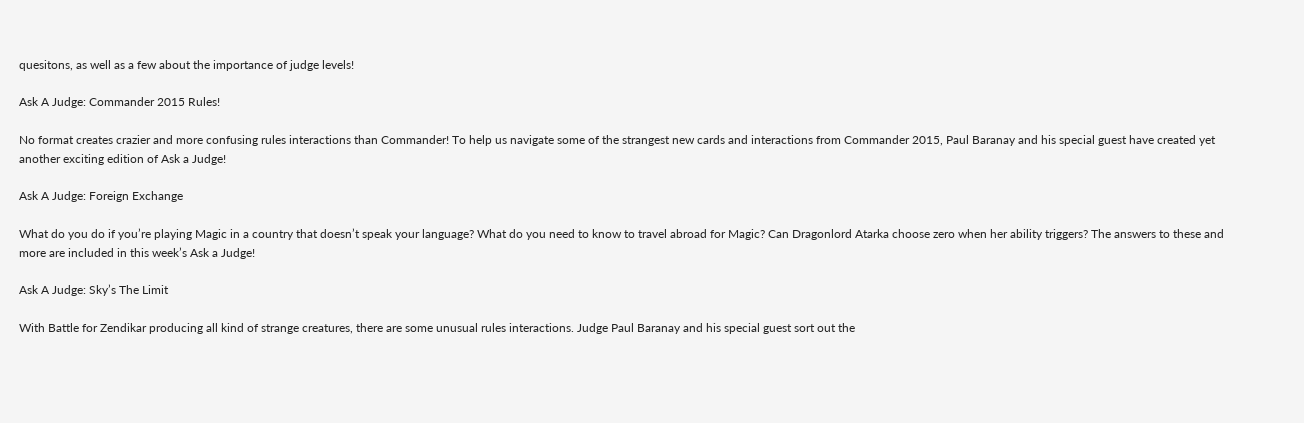quesitons, as well as a few about the importance of judge levels!

Ask A Judge: Commander 2015 Rules!

No format creates crazier and more confusing rules interactions than Commander! To help us navigate some of the strangest new cards and interactions from Commander 2015, Paul Baranay and his special guest have created yet another exciting edition of Ask a Judge!

Ask A Judge: Foreign Exchange

What do you do if you’re playing Magic in a country that doesn’t speak your language? What do you need to know to travel abroad for Magic? Can Dragonlord Atarka choose zero when her ability triggers? The answers to these and more are included in this week’s Ask a Judge!

Ask A Judge: Sky’s The Limit

With Battle for Zendikar producing all kind of strange creatures, there are some unusual rules interactions. Judge Paul Baranay and his special guest sort out the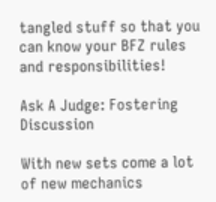tangled stuff so that you can know your BFZ rules and responsibilities!

Ask A Judge: Fostering Discussion

With new sets come a lot of new mechanics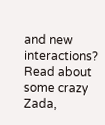and new interactions? Read about some crazy Zada,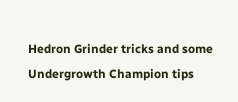Hedron Grinder tricks and some Undergrowth Champion tips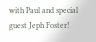with Paul and special guest Jeph Foster!